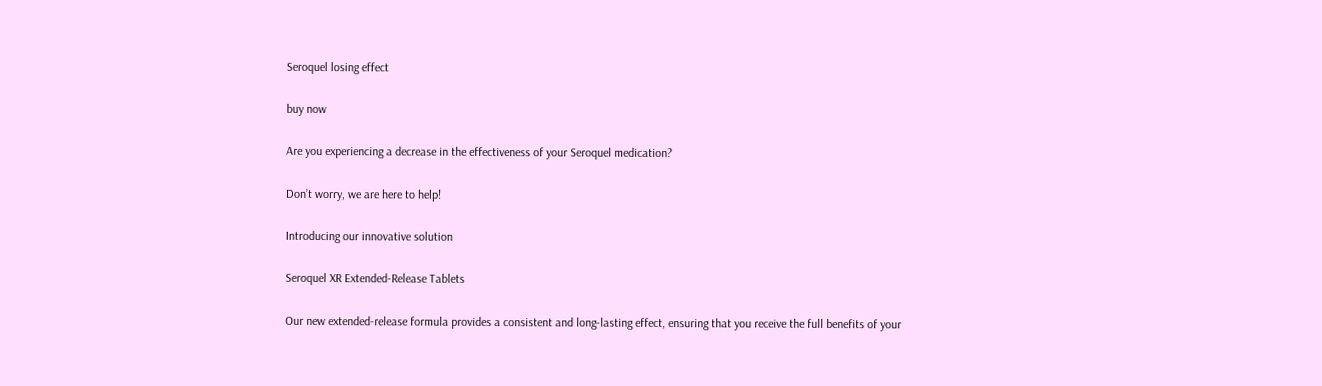Seroquel losing effect

buy now

Are you experiencing a decrease in the effectiveness of your Seroquel medication?

Don’t worry, we are here to help!

Introducing our innovative solution

Seroquel XR Extended-Release Tablets

Our new extended-release formula provides a consistent and long-lasting effect, ensuring that you receive the full benefits of your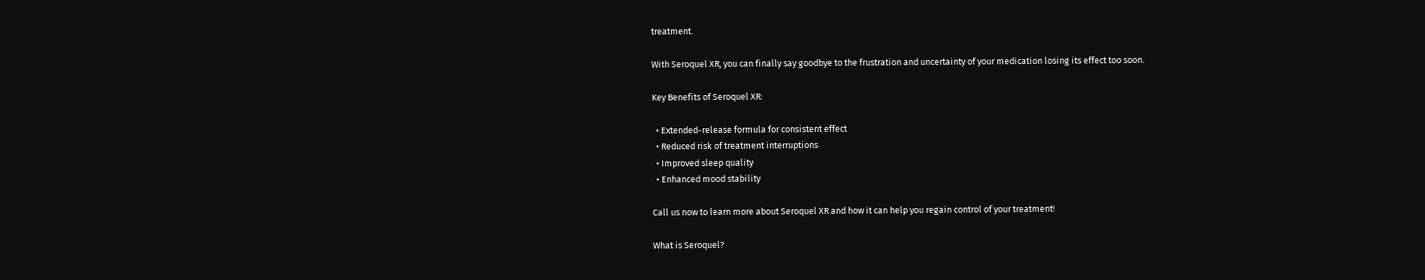treatment.

With Seroquel XR, you can finally say goodbye to the frustration and uncertainty of your medication losing its effect too soon.

Key Benefits of Seroquel XR:

  • Extended-release formula for consistent effect
  • Reduced risk of treatment interruptions
  • Improved sleep quality
  • Enhanced mood stability

Call us now to learn more about Seroquel XR and how it can help you regain control of your treatment!

What is Seroquel?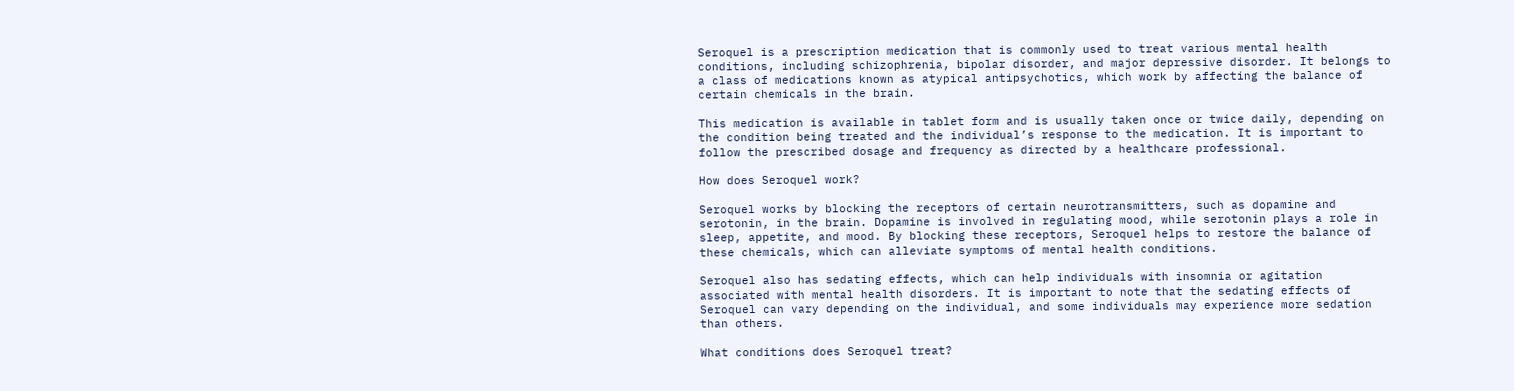Seroquel is a prescription medication that is commonly used to treat various mental health conditions, including schizophrenia, bipolar disorder, and major depressive disorder. It belongs to a class of medications known as atypical antipsychotics, which work by affecting the balance of certain chemicals in the brain.

This medication is available in tablet form and is usually taken once or twice daily, depending on the condition being treated and the individual’s response to the medication. It is important to follow the prescribed dosage and frequency as directed by a healthcare professional.

How does Seroquel work?

Seroquel works by blocking the receptors of certain neurotransmitters, such as dopamine and serotonin, in the brain. Dopamine is involved in regulating mood, while serotonin plays a role in sleep, appetite, and mood. By blocking these receptors, Seroquel helps to restore the balance of these chemicals, which can alleviate symptoms of mental health conditions.

Seroquel also has sedating effects, which can help individuals with insomnia or agitation associated with mental health disorders. It is important to note that the sedating effects of Seroquel can vary depending on the individual, and some individuals may experience more sedation than others.

What conditions does Seroquel treat?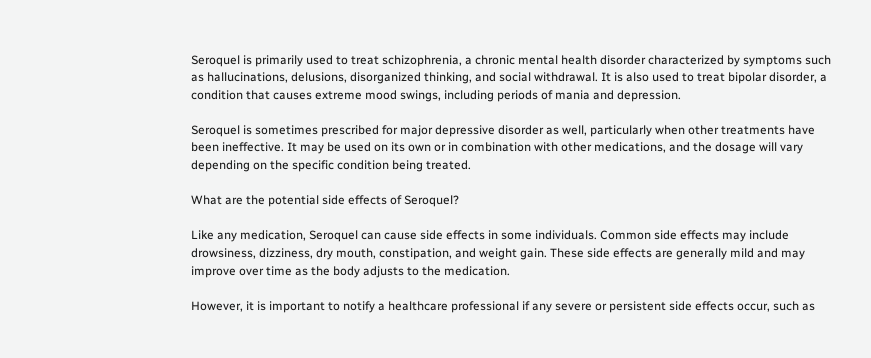Seroquel is primarily used to treat schizophrenia, a chronic mental health disorder characterized by symptoms such as hallucinations, delusions, disorganized thinking, and social withdrawal. It is also used to treat bipolar disorder, a condition that causes extreme mood swings, including periods of mania and depression.

Seroquel is sometimes prescribed for major depressive disorder as well, particularly when other treatments have been ineffective. It may be used on its own or in combination with other medications, and the dosage will vary depending on the specific condition being treated.

What are the potential side effects of Seroquel?

Like any medication, Seroquel can cause side effects in some individuals. Common side effects may include drowsiness, dizziness, dry mouth, constipation, and weight gain. These side effects are generally mild and may improve over time as the body adjusts to the medication.

However, it is important to notify a healthcare professional if any severe or persistent side effects occur, such as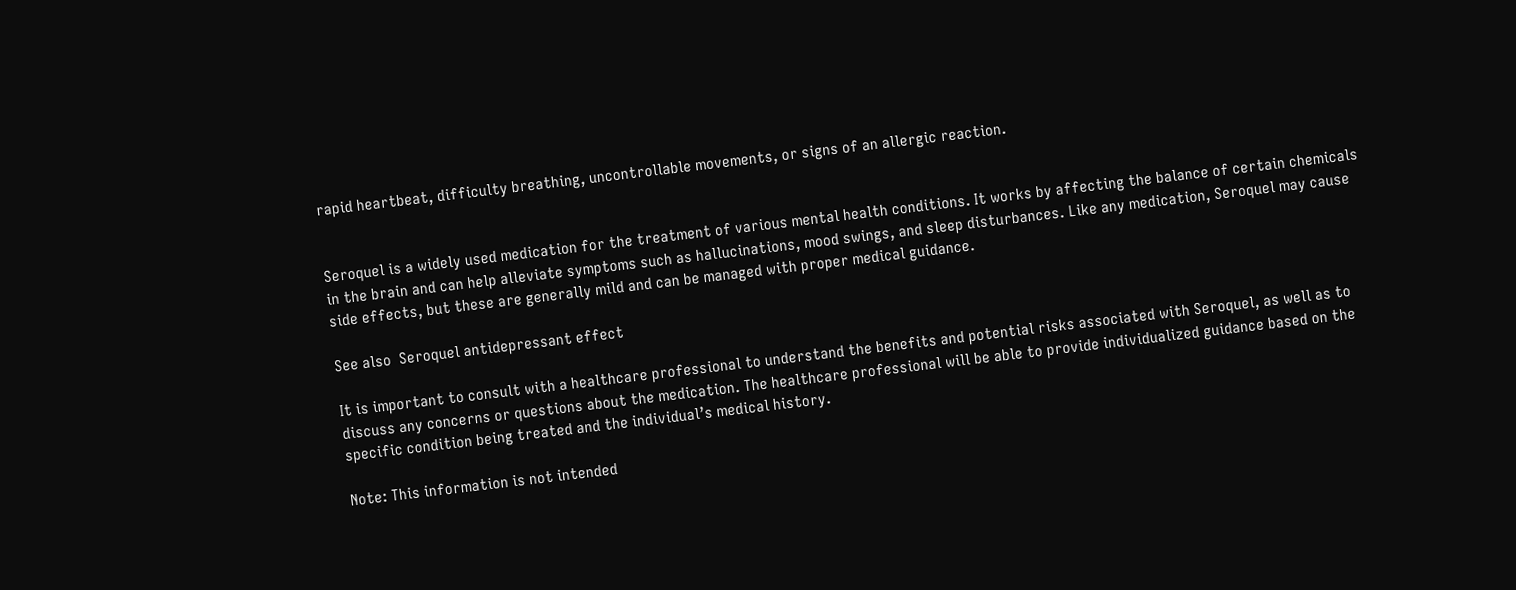rapid heartbeat, difficulty breathing, uncontrollable movements, or signs of an allergic reaction.


Seroquel is a widely used medication for the treatment of various mental health conditions. It works by affecting the balance of certain chemicals in the brain and can help alleviate symptoms such as hallucinations, mood swings, and sleep disturbances. Like any medication, Seroquel may cause side effects, but these are generally mild and can be managed with proper medical guidance.

See also  Seroquel antidepressant effect

It is important to consult with a healthcare professional to understand the benefits and potential risks associated with Seroquel, as well as to discuss any concerns or questions about the medication. The healthcare professional will be able to provide individualized guidance based on the specific condition being treated and the individual’s medical history.

Note: This information is not intended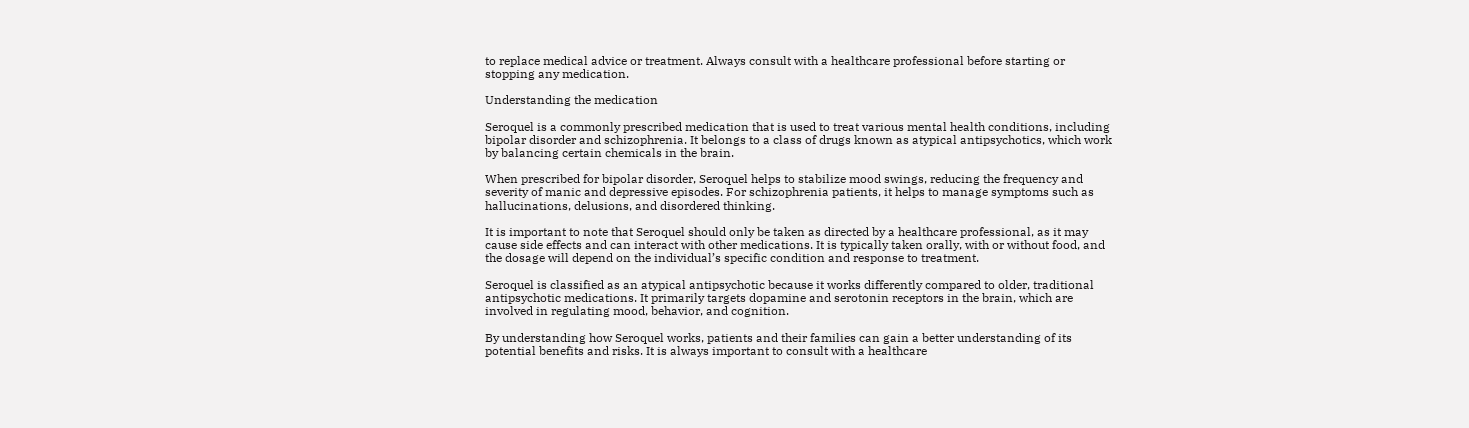to replace medical advice or treatment. Always consult with a healthcare professional before starting or stopping any medication.

Understanding the medication

Seroquel is a commonly prescribed medication that is used to treat various mental health conditions, including bipolar disorder and schizophrenia. It belongs to a class of drugs known as atypical antipsychotics, which work by balancing certain chemicals in the brain.

When prescribed for bipolar disorder, Seroquel helps to stabilize mood swings, reducing the frequency and severity of manic and depressive episodes. For schizophrenia patients, it helps to manage symptoms such as hallucinations, delusions, and disordered thinking.

It is important to note that Seroquel should only be taken as directed by a healthcare professional, as it may cause side effects and can interact with other medications. It is typically taken orally, with or without food, and the dosage will depend on the individual’s specific condition and response to treatment.

Seroquel is classified as an atypical antipsychotic because it works differently compared to older, traditional antipsychotic medications. It primarily targets dopamine and serotonin receptors in the brain, which are involved in regulating mood, behavior, and cognition.

By understanding how Seroquel works, patients and their families can gain a better understanding of its potential benefits and risks. It is always important to consult with a healthcare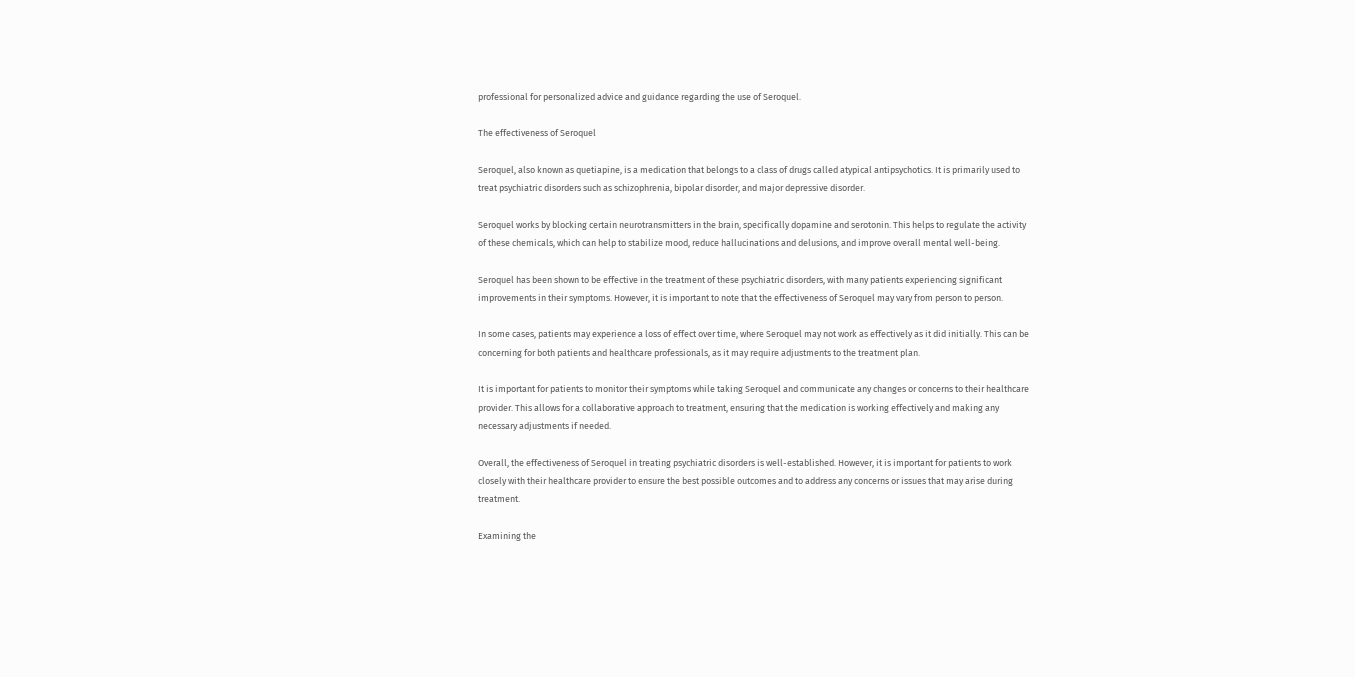professional for personalized advice and guidance regarding the use of Seroquel.

The effectiveness of Seroquel

Seroquel, also known as quetiapine, is a medication that belongs to a class of drugs called atypical antipsychotics. It is primarily used to treat psychiatric disorders such as schizophrenia, bipolar disorder, and major depressive disorder.

Seroquel works by blocking certain neurotransmitters in the brain, specifically dopamine and serotonin. This helps to regulate the activity of these chemicals, which can help to stabilize mood, reduce hallucinations and delusions, and improve overall mental well-being.

Seroquel has been shown to be effective in the treatment of these psychiatric disorders, with many patients experiencing significant improvements in their symptoms. However, it is important to note that the effectiveness of Seroquel may vary from person to person.

In some cases, patients may experience a loss of effect over time, where Seroquel may not work as effectively as it did initially. This can be concerning for both patients and healthcare professionals, as it may require adjustments to the treatment plan.

It is important for patients to monitor their symptoms while taking Seroquel and communicate any changes or concerns to their healthcare provider. This allows for a collaborative approach to treatment, ensuring that the medication is working effectively and making any necessary adjustments if needed.

Overall, the effectiveness of Seroquel in treating psychiatric disorders is well-established. However, it is important for patients to work closely with their healthcare provider to ensure the best possible outcomes and to address any concerns or issues that may arise during treatment.

Examining the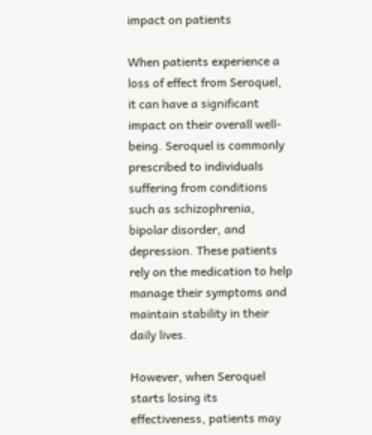impact on patients

When patients experience a loss of effect from Seroquel, it can have a significant impact on their overall well-being. Seroquel is commonly prescribed to individuals suffering from conditions such as schizophrenia, bipolar disorder, and depression. These patients rely on the medication to help manage their symptoms and maintain stability in their daily lives.

However, when Seroquel starts losing its effectiveness, patients may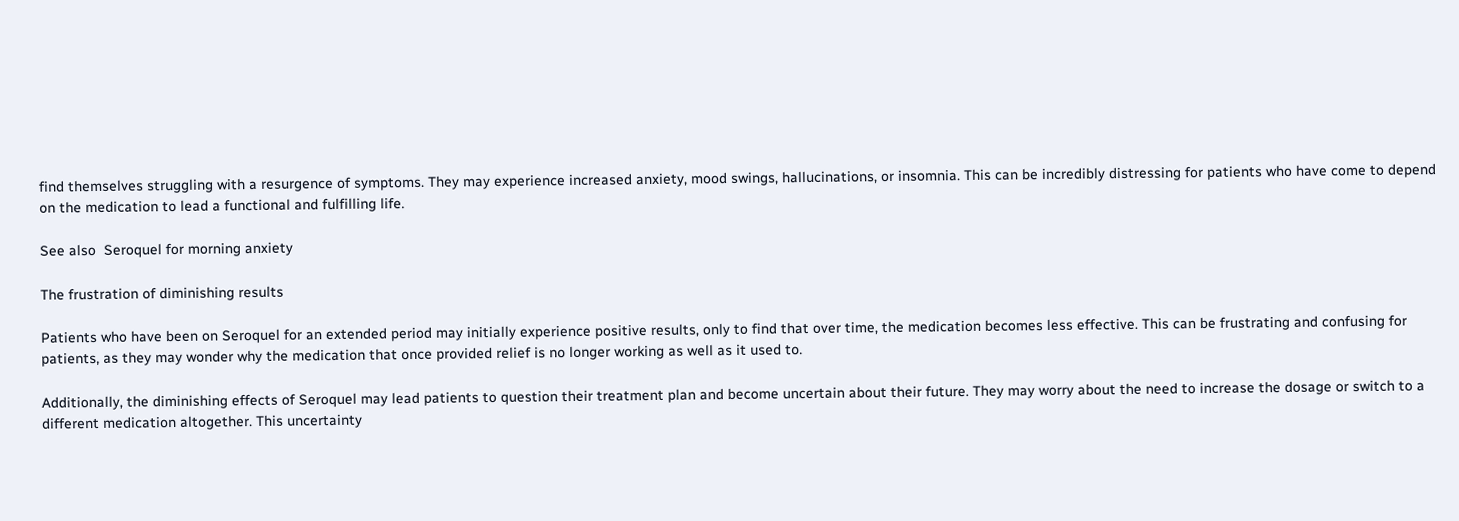find themselves struggling with a resurgence of symptoms. They may experience increased anxiety, mood swings, hallucinations, or insomnia. This can be incredibly distressing for patients who have come to depend on the medication to lead a functional and fulfilling life.

See also  Seroquel for morning anxiety

The frustration of diminishing results

Patients who have been on Seroquel for an extended period may initially experience positive results, only to find that over time, the medication becomes less effective. This can be frustrating and confusing for patients, as they may wonder why the medication that once provided relief is no longer working as well as it used to.

Additionally, the diminishing effects of Seroquel may lead patients to question their treatment plan and become uncertain about their future. They may worry about the need to increase the dosage or switch to a different medication altogether. This uncertainty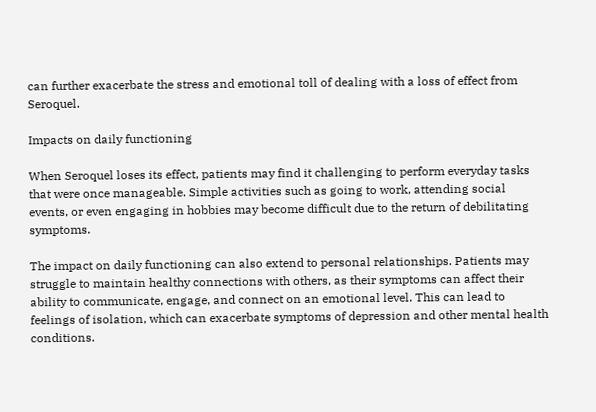can further exacerbate the stress and emotional toll of dealing with a loss of effect from Seroquel.

Impacts on daily functioning

When Seroquel loses its effect, patients may find it challenging to perform everyday tasks that were once manageable. Simple activities such as going to work, attending social events, or even engaging in hobbies may become difficult due to the return of debilitating symptoms.

The impact on daily functioning can also extend to personal relationships. Patients may struggle to maintain healthy connections with others, as their symptoms can affect their ability to communicate, engage, and connect on an emotional level. This can lead to feelings of isolation, which can exacerbate symptoms of depression and other mental health conditions.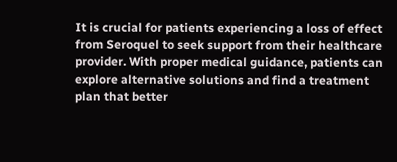It is crucial for patients experiencing a loss of effect from Seroquel to seek support from their healthcare provider. With proper medical guidance, patients can explore alternative solutions and find a treatment plan that better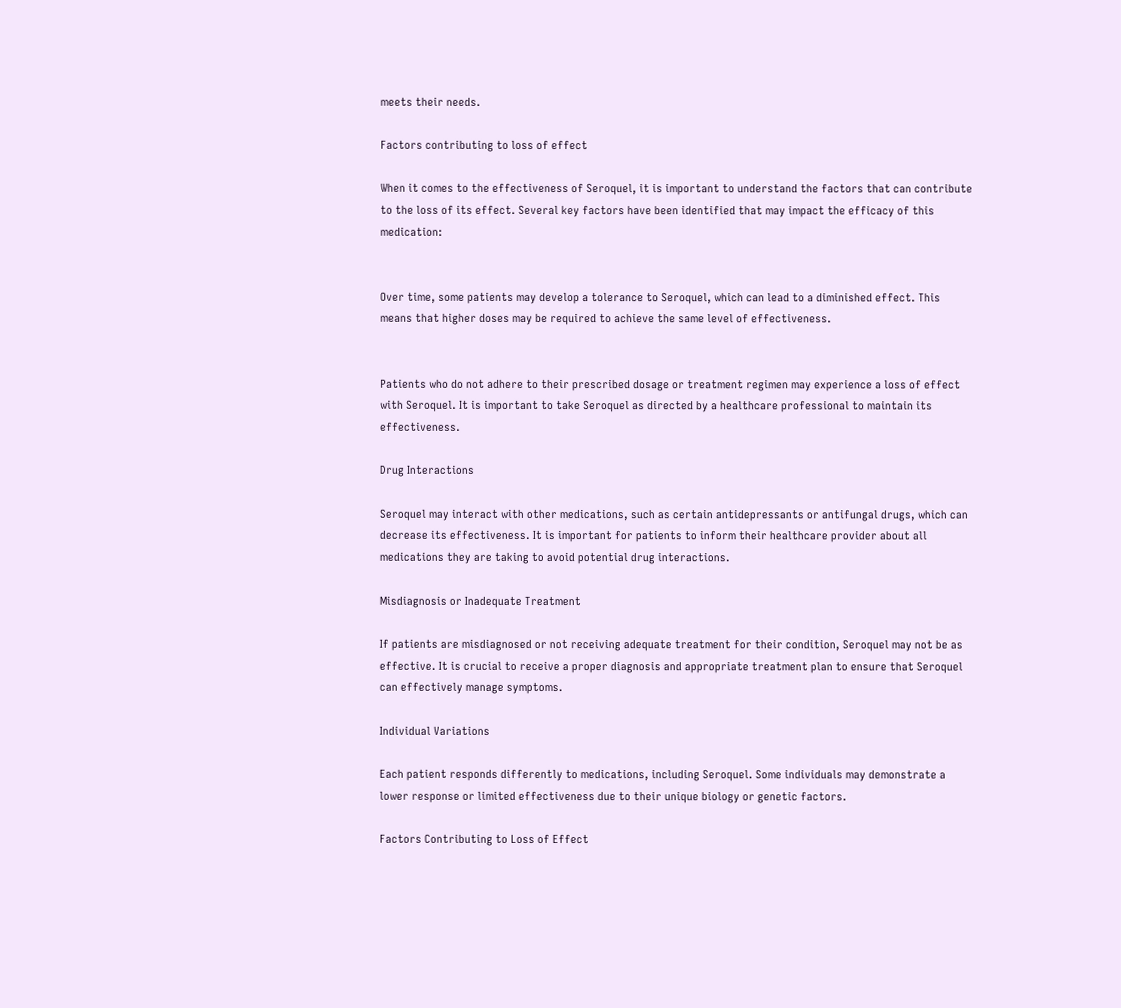meets their needs.

Factors contributing to loss of effect

When it comes to the effectiveness of Seroquel, it is important to understand the factors that can contribute to the loss of its effect. Several key factors have been identified that may impact the efficacy of this medication:


Over time, some patients may develop a tolerance to Seroquel, which can lead to a diminished effect. This means that higher doses may be required to achieve the same level of effectiveness.


Patients who do not adhere to their prescribed dosage or treatment regimen may experience a loss of effect with Seroquel. It is important to take Seroquel as directed by a healthcare professional to maintain its effectiveness.

Drug Interactions

Seroquel may interact with other medications, such as certain antidepressants or antifungal drugs, which can decrease its effectiveness. It is important for patients to inform their healthcare provider about all medications they are taking to avoid potential drug interactions.

Misdiagnosis or Inadequate Treatment

If patients are misdiagnosed or not receiving adequate treatment for their condition, Seroquel may not be as effective. It is crucial to receive a proper diagnosis and appropriate treatment plan to ensure that Seroquel can effectively manage symptoms.

Individual Variations

Each patient responds differently to medications, including Seroquel. Some individuals may demonstrate a lower response or limited effectiveness due to their unique biology or genetic factors.

Factors Contributing to Loss of Effect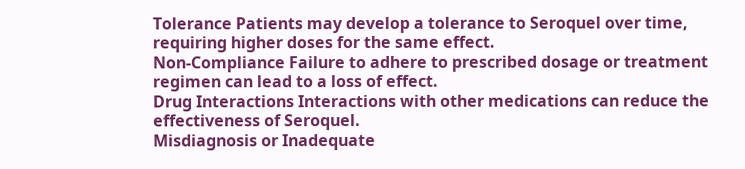Tolerance Patients may develop a tolerance to Seroquel over time, requiring higher doses for the same effect.
Non-Compliance Failure to adhere to prescribed dosage or treatment regimen can lead to a loss of effect.
Drug Interactions Interactions with other medications can reduce the effectiveness of Seroquel.
Misdiagnosis or Inadequate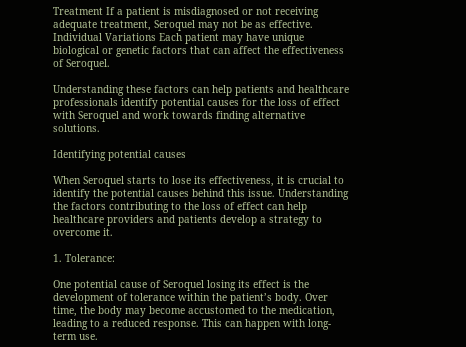Treatment If a patient is misdiagnosed or not receiving adequate treatment, Seroquel may not be as effective.
Individual Variations Each patient may have unique biological or genetic factors that can affect the effectiveness of Seroquel.

Understanding these factors can help patients and healthcare professionals identify potential causes for the loss of effect with Seroquel and work towards finding alternative solutions.

Identifying potential causes

When Seroquel starts to lose its effectiveness, it is crucial to identify the potential causes behind this issue. Understanding the factors contributing to the loss of effect can help healthcare providers and patients develop a strategy to overcome it.

1. Tolerance:

One potential cause of Seroquel losing its effect is the development of tolerance within the patient’s body. Over time, the body may become accustomed to the medication, leading to a reduced response. This can happen with long-term use.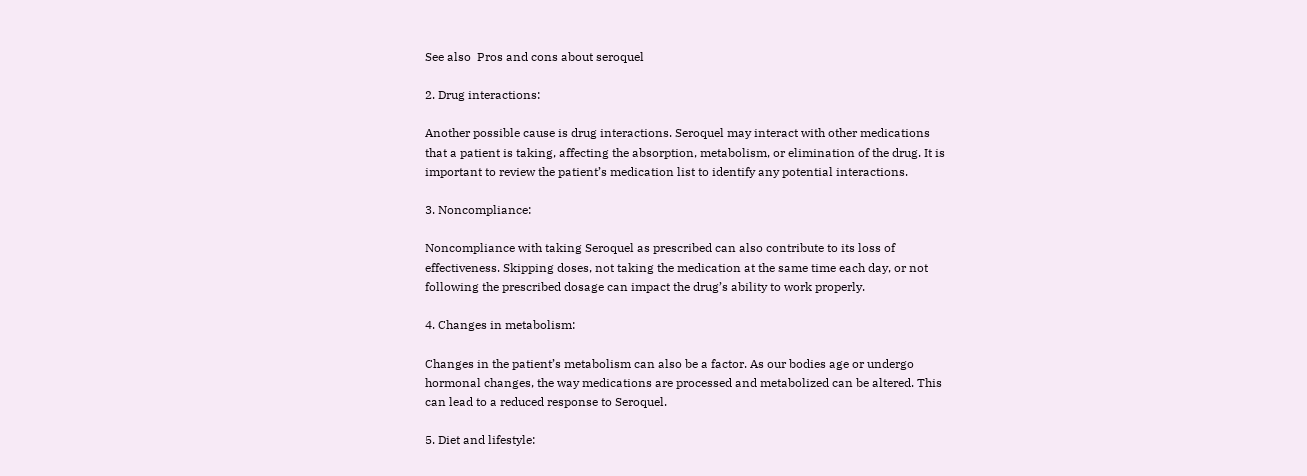See also  Pros and cons about seroquel

2. Drug interactions:

Another possible cause is drug interactions. Seroquel may interact with other medications that a patient is taking, affecting the absorption, metabolism, or elimination of the drug. It is important to review the patient’s medication list to identify any potential interactions.

3. Noncompliance:

Noncompliance with taking Seroquel as prescribed can also contribute to its loss of effectiveness. Skipping doses, not taking the medication at the same time each day, or not following the prescribed dosage can impact the drug’s ability to work properly.

4. Changes in metabolism:

Changes in the patient’s metabolism can also be a factor. As our bodies age or undergo hormonal changes, the way medications are processed and metabolized can be altered. This can lead to a reduced response to Seroquel.

5. Diet and lifestyle: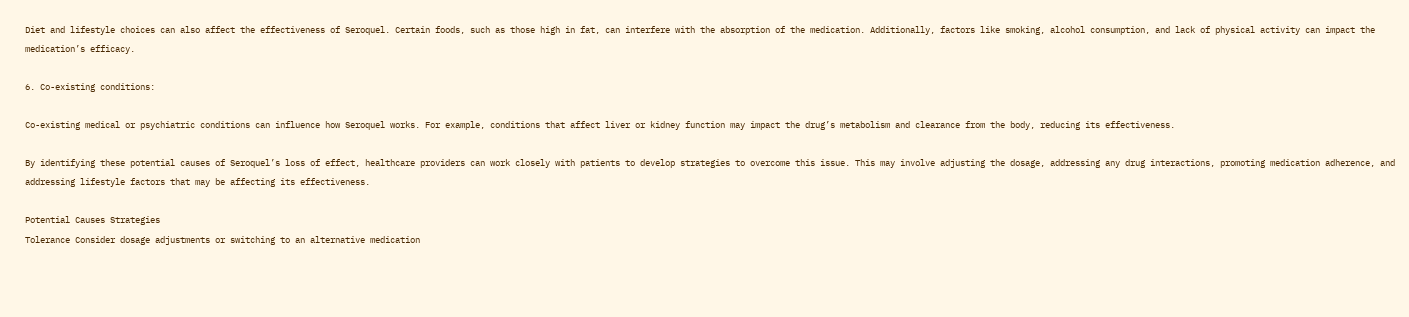Diet and lifestyle choices can also affect the effectiveness of Seroquel. Certain foods, such as those high in fat, can interfere with the absorption of the medication. Additionally, factors like smoking, alcohol consumption, and lack of physical activity can impact the medication’s efficacy.

6. Co-existing conditions:

Co-existing medical or psychiatric conditions can influence how Seroquel works. For example, conditions that affect liver or kidney function may impact the drug’s metabolism and clearance from the body, reducing its effectiveness.

By identifying these potential causes of Seroquel’s loss of effect, healthcare providers can work closely with patients to develop strategies to overcome this issue. This may involve adjusting the dosage, addressing any drug interactions, promoting medication adherence, and addressing lifestyle factors that may be affecting its effectiveness.

Potential Causes Strategies
Tolerance Consider dosage adjustments or switching to an alternative medication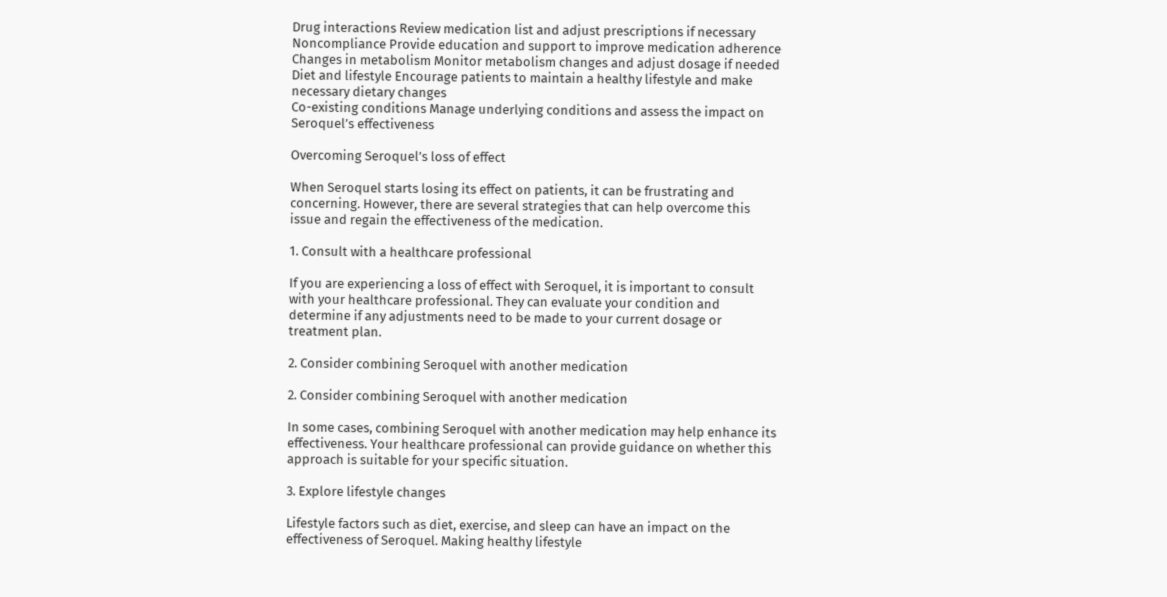Drug interactions Review medication list and adjust prescriptions if necessary
Noncompliance Provide education and support to improve medication adherence
Changes in metabolism Monitor metabolism changes and adjust dosage if needed
Diet and lifestyle Encourage patients to maintain a healthy lifestyle and make necessary dietary changes
Co-existing conditions Manage underlying conditions and assess the impact on Seroquel’s effectiveness

Overcoming Seroquel’s loss of effect

When Seroquel starts losing its effect on patients, it can be frustrating and concerning. However, there are several strategies that can help overcome this issue and regain the effectiveness of the medication.

1. Consult with a healthcare professional

If you are experiencing a loss of effect with Seroquel, it is important to consult with your healthcare professional. They can evaluate your condition and determine if any adjustments need to be made to your current dosage or treatment plan.

2. Consider combining Seroquel with another medication

2. Consider combining Seroquel with another medication

In some cases, combining Seroquel with another medication may help enhance its effectiveness. Your healthcare professional can provide guidance on whether this approach is suitable for your specific situation.

3. Explore lifestyle changes

Lifestyle factors such as diet, exercise, and sleep can have an impact on the effectiveness of Seroquel. Making healthy lifestyle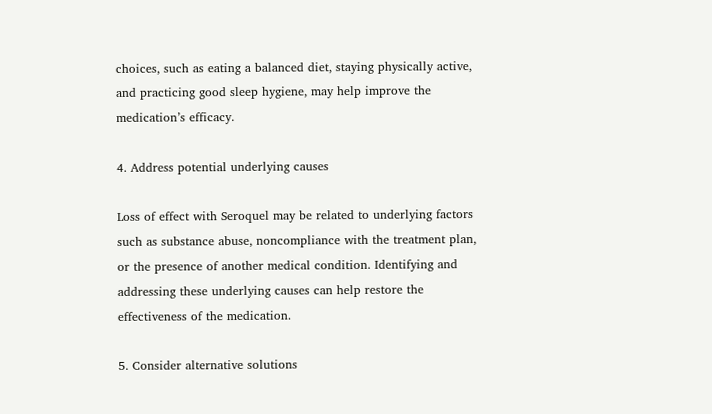choices, such as eating a balanced diet, staying physically active, and practicing good sleep hygiene, may help improve the medication’s efficacy.

4. Address potential underlying causes

Loss of effect with Seroquel may be related to underlying factors such as substance abuse, noncompliance with the treatment plan, or the presence of another medical condition. Identifying and addressing these underlying causes can help restore the effectiveness of the medication.

5. Consider alternative solutions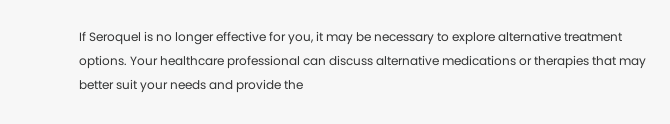If Seroquel is no longer effective for you, it may be necessary to explore alternative treatment options. Your healthcare professional can discuss alternative medications or therapies that may better suit your needs and provide the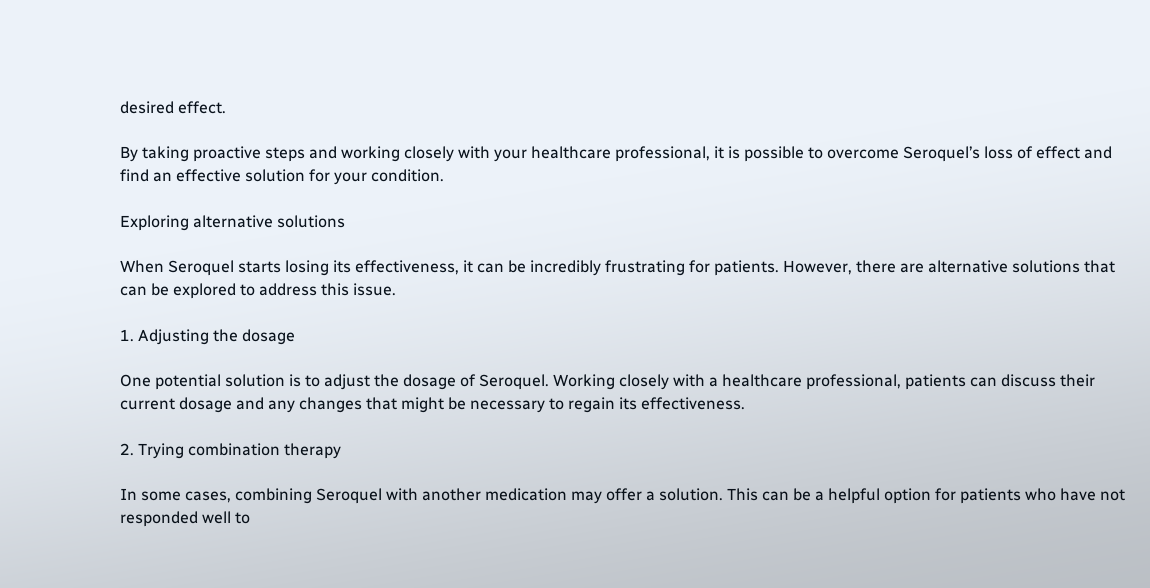desired effect.

By taking proactive steps and working closely with your healthcare professional, it is possible to overcome Seroquel’s loss of effect and find an effective solution for your condition.

Exploring alternative solutions

When Seroquel starts losing its effectiveness, it can be incredibly frustrating for patients. However, there are alternative solutions that can be explored to address this issue.

1. Adjusting the dosage

One potential solution is to adjust the dosage of Seroquel. Working closely with a healthcare professional, patients can discuss their current dosage and any changes that might be necessary to regain its effectiveness.

2. Trying combination therapy

In some cases, combining Seroquel with another medication may offer a solution. This can be a helpful option for patients who have not responded well to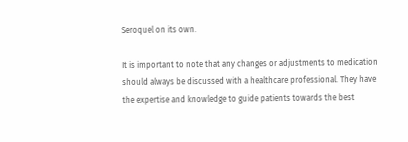Seroquel on its own.

It is important to note that any changes or adjustments to medication should always be discussed with a healthcare professional. They have the expertise and knowledge to guide patients towards the best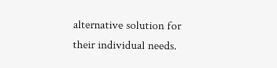alternative solution for their individual needs.